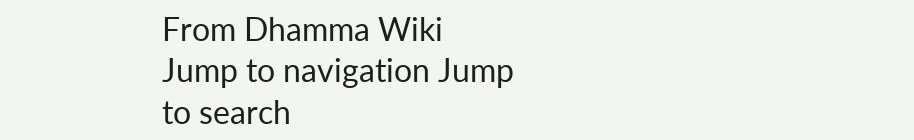From Dhamma Wiki
Jump to navigation Jump to search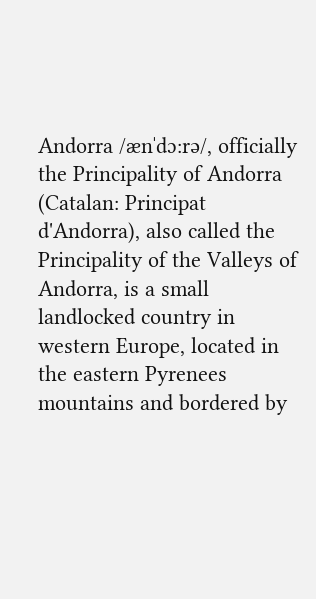Andorra /ænˈdɔ:rə/, officially the Principality of Andorra (Catalan: Principat d'Andorra), also called the Principality of the Valleys of Andorra, is a small landlocked country in western Europe, located in the eastern Pyrenees mountains and bordered by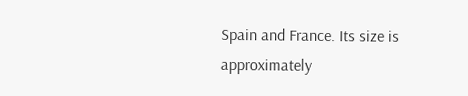Spain and France. Its size is approximately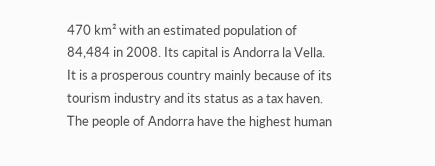470 km² with an estimated population of 84,484 in 2008. Its capital is Andorra la Vella. It is a prosperous country mainly because of its tourism industry and its status as a tax haven. The people of Andorra have the highest human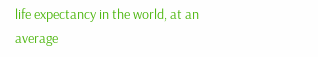life expectancy in the world, at an average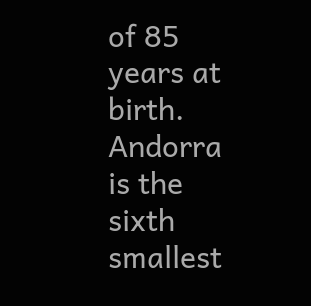of 85 years at birth. Andorra is the sixth smallest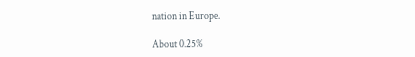nation in Europe.

About 0.25%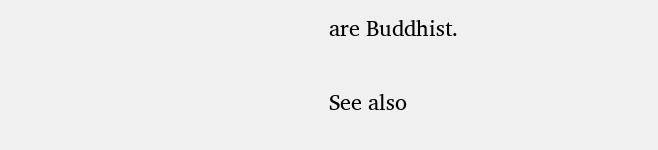are Buddhist.

See also